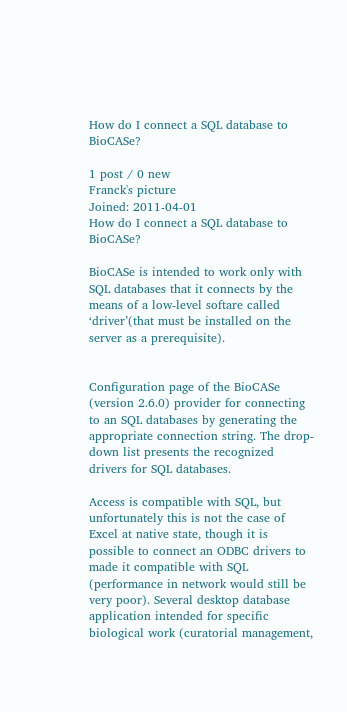How do I connect a SQL database to BioCASe?

1 post / 0 new
Franck's picture
Joined: 2011-04-01
How do I connect a SQL database to BioCASe?

BioCASe is intended to work only with SQL databases that it connects by the means of a low-level softare called ‘driver’(that must be installed on the server as a prerequisite).


Configuration page of the BioCASe (version 2.6.0) provider for connecting to an SQL databases by generating the appropriate connection string. The drop-down list presents the recognized drivers for SQL databases.

Access is compatible with SQL, but unfortunately this is not the case of Excel at native state, though it is possible to connect an ODBC drivers to made it compatible with SQL (performance in network would still be very poor). Several desktop database application intended for specific biological work (curatorial management,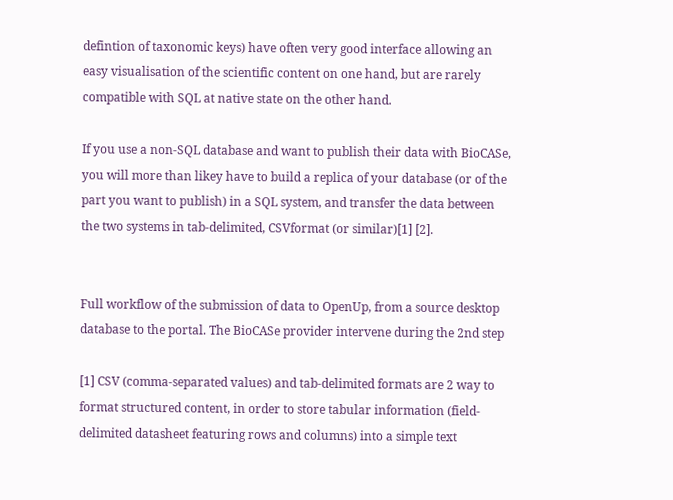defintion of taxonomic keys) have often very good interface allowing an easy visualisation of the scientific content on one hand, but are rarely compatible with SQL at native state on the other hand.

If you use a non-SQL database and want to publish their data with BioCASe, you will more than likey have to build a replica of your database (or of the part you want to publish) in a SQL system, and transfer the data between the two systems in tab-delimited, CSVformat (or similar)[1] [2].


Full workflow of the submission of data to OpenUp, from a source desktop database to the portal. The BioCASe provider intervene during the 2nd step

[1] CSV (comma-separated values) and tab-delimited formats are 2 way to format structured content, in order to store tabular information (field-delimited datasheet featuring rows and columns) into a simple text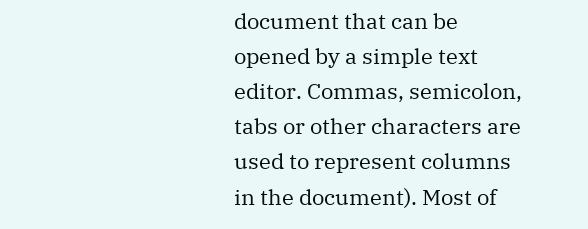document that can be opened by a simple text editor. Commas, semicolon, tabs or other characters are used to represent columns in the document). Most of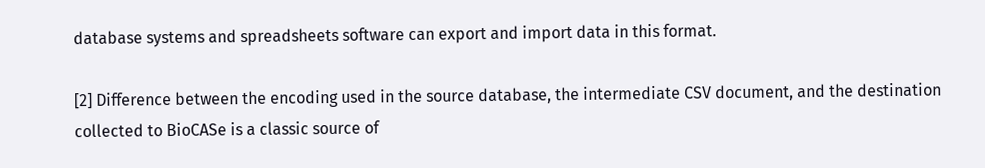database systems and spreadsheets software can export and import data in this format.

[2] Difference between the encoding used in the source database, the intermediate CSV document, and the destination collected to BioCASe is a classic source of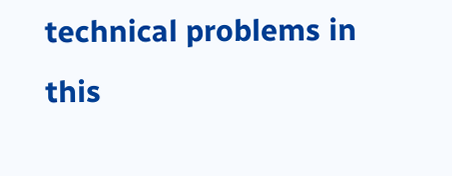technical problems in this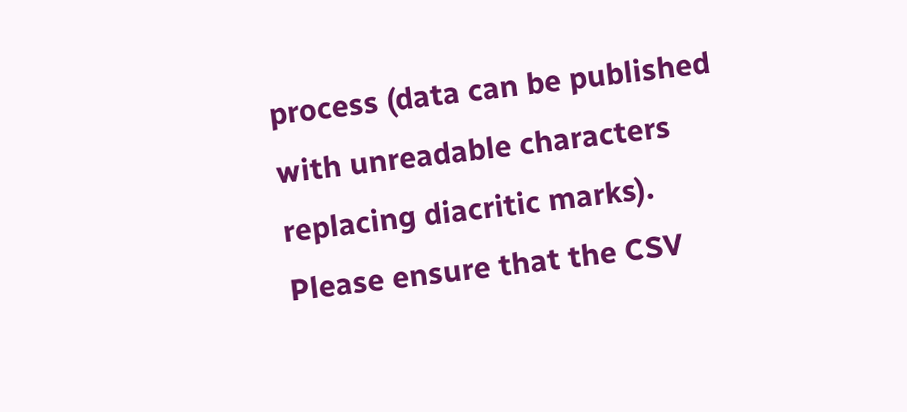process (data can be published with unreadable characters replacing diacritic marks). Please ensure that the CSV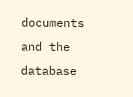documents and the database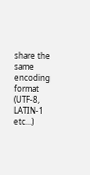share the same encoding format (UTF-8, LATIN-1 etc…)